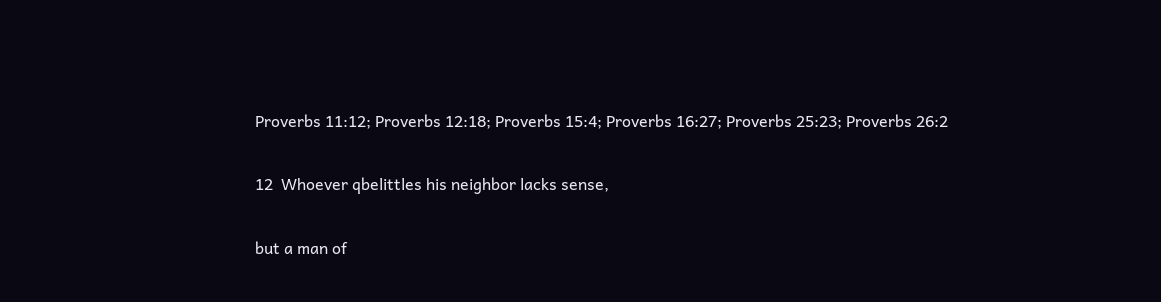Proverbs 11:12; Proverbs 12:18; Proverbs 15:4; Proverbs 16:27; Proverbs 25:23; Proverbs 26:2

12  Whoever qbelittles his neighbor lacks sense,

but a man of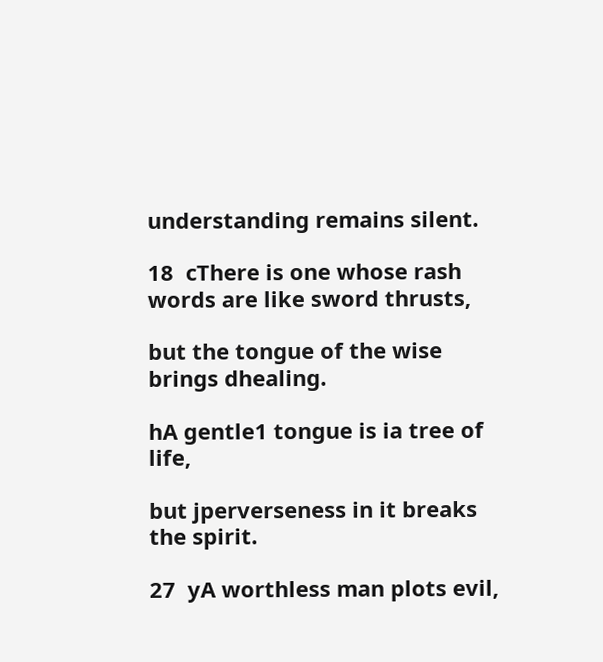understanding remains silent.

18  cThere is one whose rash words are like sword thrusts,

but the tongue of the wise brings dhealing.

hA gentle1 tongue is ia tree of life,

but jperverseness in it breaks the spirit.

27  yA worthless man plots evil,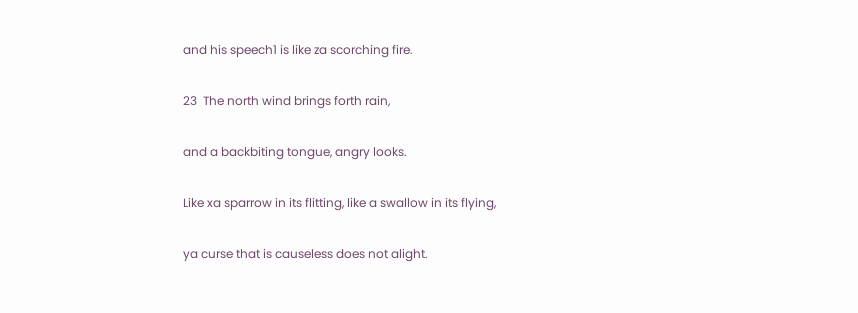and his speech1 is like za scorching fire.

23  The north wind brings forth rain,

and a backbiting tongue, angry looks.

Like xa sparrow in its flitting, like a swallow in its flying,

ya curse that is causeless does not alight.